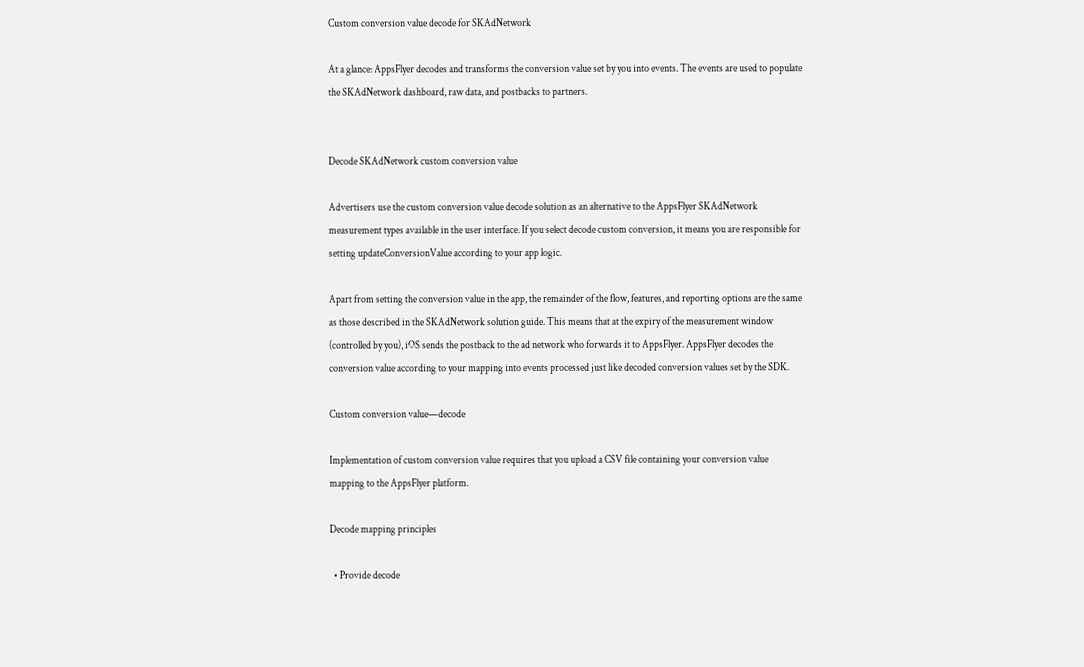Custom conversion value decode for SKAdNetwork

At a glance: AppsFlyer decodes and transforms the conversion value set by you into events. The events are used to populate the SKAdNetwork dashboard, raw data, and postbacks to partners.


Decode SKAdNetwork custom conversion value

Advertisers use the custom conversion value decode solution as an alternative to the AppsFlyer SKAdNetwork measurement types available in the user interface. If you select decode custom conversion, it means you are responsible for setting updateConversionValue according to your app logic.

Apart from setting the conversion value in the app, the remainder of the flow, features, and reporting options are the same as those described in the SKAdNetwork solution guide. This means that at the expiry of the measurement window (controlled by you), iOS sends the postback to the ad network who forwards it to AppsFlyer. AppsFlyer decodes the conversion value according to your mapping into events processed just like decoded conversion values set by the SDK.

Custom conversion value—decode

Implementation of custom conversion value requires that you upload a CSV file containing your conversion value mapping to the AppsFlyer platform.

Decode mapping principles

  • Provide decode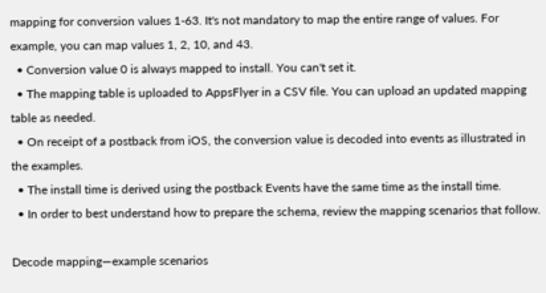mapping for conversion values 1-63. It's not mandatory to map the entire range of values. For example, you can map values 1, 2, 10, and 43.
  • Conversion value 0 is always mapped to install. You can't set it.
  • The mapping table is uploaded to AppsFlyer in a CSV file. You can upload an updated mapping table as needed.
  • On receipt of a postback from iOS, the conversion value is decoded into events as illustrated in the examples.
  • The install time is derived using the postback Events have the same time as the install time.
  • In order to best understand how to prepare the schema, review the mapping scenarios that follow.

Decode mapping—example scenarios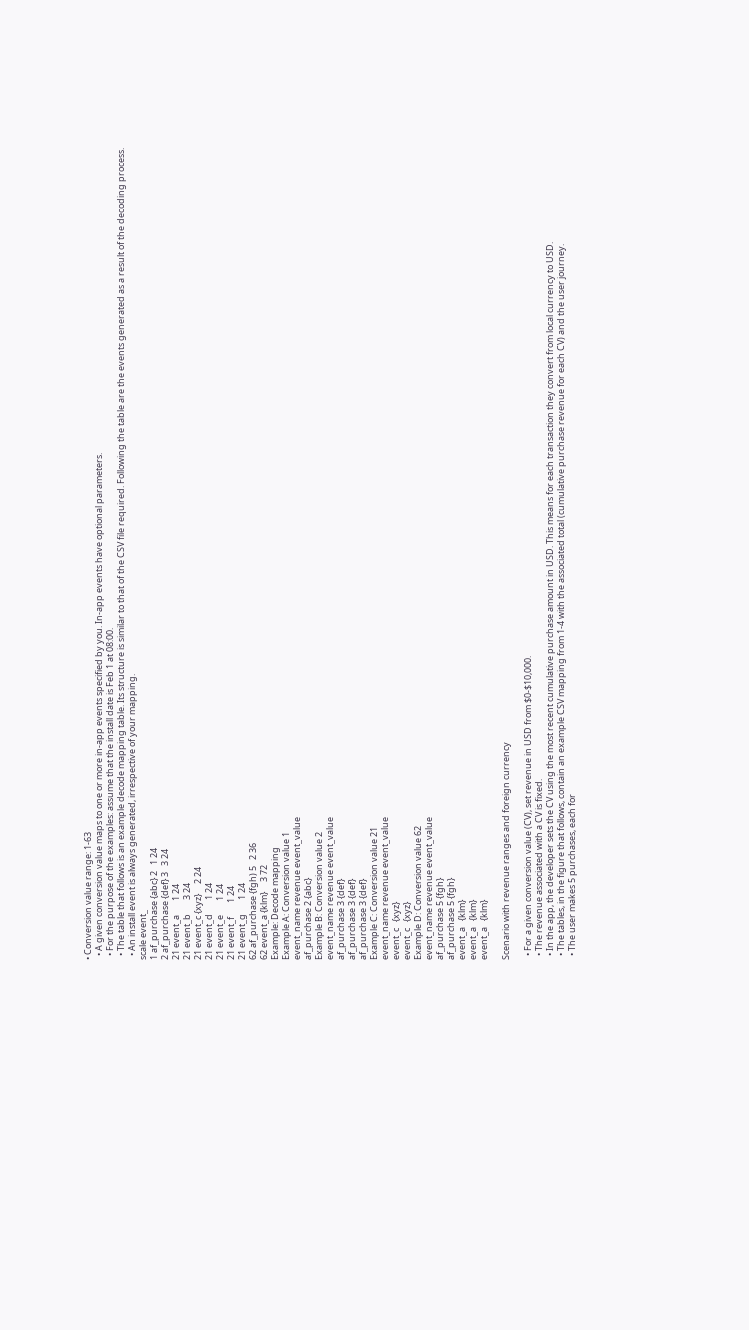• Conversion value range: 1-63
  • A given conversion value maps to one or more in-app events specified by you. In-app events have optional parameters.
  • For the purpose of the examples: assume that the install date is Feb 1 at 08:00.
  • The table that follows is an example decode mapping table. Its structure is similar to that of the CSV file required. Following the table are the events generated as a result of the decoding process.
  • An install event is always generated, irrespective of your mapping.
scale event_
1 af_purchase {abc} 2   1 24
2 af_purchase {def} 3   3 24
21 event_a       1 24
21 event_b       3 24
21 event_c {xyz}     2 24
21 event_d       1 24
21 event_e       1 24
21 event_f       1 24
21 event_g       1 24
62 af_purchase {fgh) 5   2 36
62 event_a {klm}     3 72
Example: Decode mapping
Example A: Conversion value 1
event_name revenue event_value
af_purchase 2 {abc}
Example B: Conversion value 2
event_name revenue event_value
af_purchase 3 {def}
af_purchase 3 {def}
af_purchase 3 {def}
Example C: Conversion value 21
event_name revenue event_value
event_c   {xyz}
event_c   {xyz}
Example D: Conversion value 62
event_name revenue event_value
af_purchase 5 {fgh}
af_purchase 5 {fgh}
event_a   {klm}
event_a   {klm}
event_a   {klm}

Scenario with revenue ranges and foreign currency

  • For a given conversion value (CV), set revenue in USD from $0-$10,000.
  • The revenue associated with a CV is fixed.
  • In the app, the developer sets the CV using the most recent cumulative purchase amount in USD. This means for each transaction they convert from local currency to USD.
  • The tables, in the figure that follows, contain an example CSV mapping from 1-4 with the associated total (cumulative purchase revenue for each CV) and the user journey.
  • The user makes 5 purchases, each for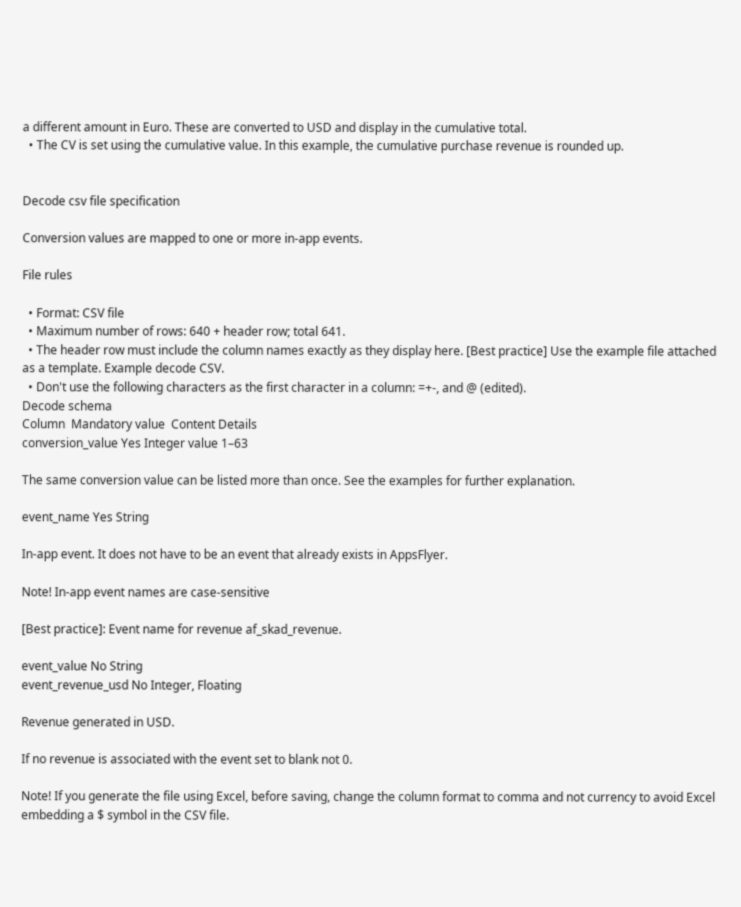a different amount in Euro. These are converted to USD and display in the cumulative total.
  • The CV is set using the cumulative value. In this example, the cumulative purchase revenue is rounded up.


Decode csv file specification

Conversion values are mapped to one or more in-app events.

File rules

  • Format: CSV file
  • Maximum number of rows: 640 + header row; total 641.
  • The header row must include the column names exactly as they display here. [Best practice] Use the example file attached as a template. Example decode CSV.
  • Don't use the following characters as the first character in a column: =+-, and @ (edited).
Decode schema
Column  Mandatory value  Content Details
conversion_value Yes Integer value 1–63

The same conversion value can be listed more than once. See the examples for further explanation.

event_name Yes String

In-app event. It does not have to be an event that already exists in AppsFlyer.

Note! In-app event names are case-sensitive

[Best practice]: Event name for revenue af_skad_revenue.

event_value No String
event_revenue_usd No Integer, Floating

Revenue generated in USD.

If no revenue is associated with the event set to blank not 0.

Note! If you generate the file using Excel, before saving, change the column format to comma and not currency to avoid Excel embedding a $ symbol in the CSV file.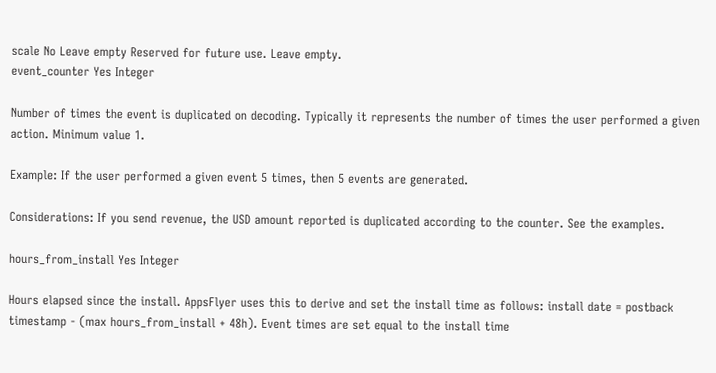scale No Leave empty Reserved for future use. Leave empty.
event_counter Yes Integer

Number of times the event is duplicated on decoding. Typically it represents the number of times the user performed a given action. Minimum value 1.

Example: If the user performed a given event 5 times, then 5 events are generated.

Considerations: If you send revenue, the USD amount reported is duplicated according to the counter. See the examples.

hours_from_install Yes Integer

Hours elapsed since the install. AppsFlyer uses this to derive and set the install time as follows: install date = postback timestamp - (max hours_from_install + 48h). Event times are set equal to the install time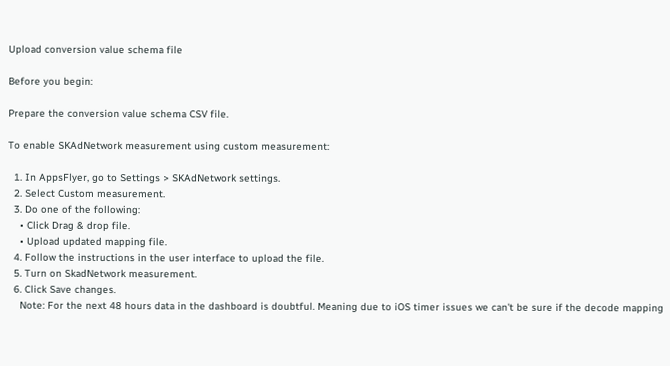Upload conversion value schema file

Before you begin:

Prepare the conversion value schema CSV file.

To enable SKAdNetwork measurement using custom measurement:

  1. In AppsFlyer, go to Settings > SKAdNetwork settings.
  2. Select Custom measurement.
  3. Do one of the following:
    • Click Drag & drop file.
    • Upload updated mapping file.
  4. Follow the instructions in the user interface to upload the file.
  5. Turn on SkadNetwork measurement.
  6. Click Save changes.
    Note: For the next 48 hours data in the dashboard is doubtful. Meaning due to iOS timer issues we can't be sure if the decode mapping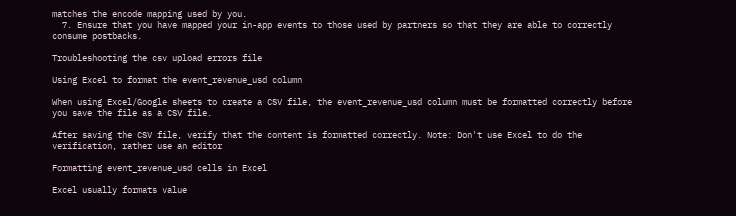matches the encode mapping used by you.
  7. Ensure that you have mapped your in-app events to those used by partners so that they are able to correctly consume postbacks.

Troubleshooting the csv upload errors file

Using Excel to format the event_revenue_usd column

When using Excel/Google sheets to create a CSV file, the event_revenue_usd column must be formatted correctly before you save the file as a CSV file.

After saving the CSV file, verify that the content is formatted correctly. Note: Don't use Excel to do the verification, rather use an editor

Formatting event_revenue_usd cells in Excel

Excel usually formats value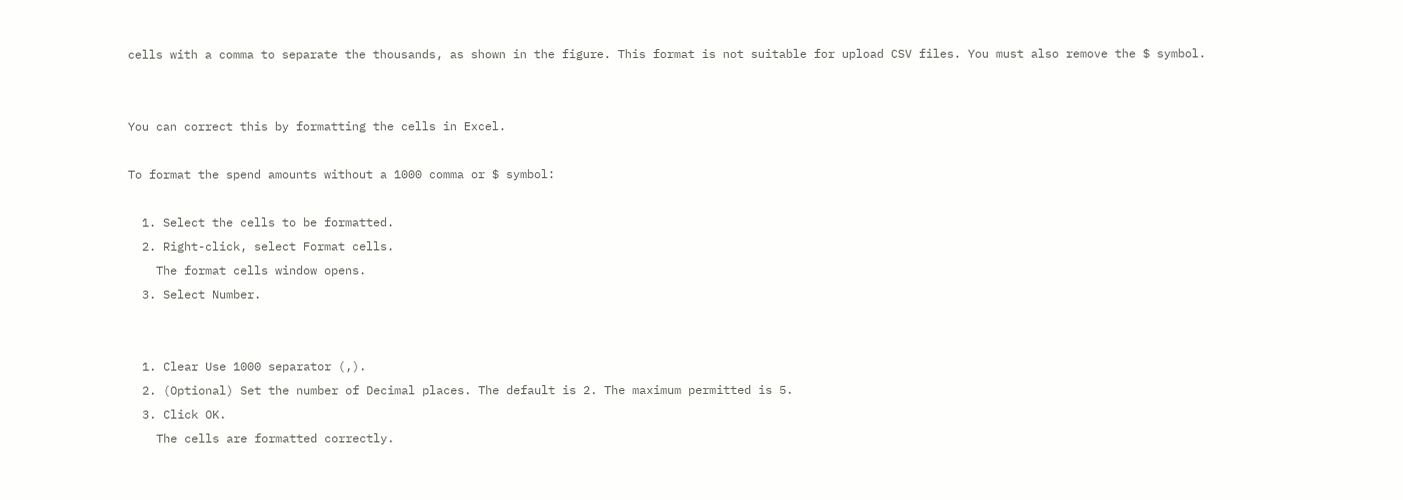cells with a comma to separate the thousands, as shown in the figure. This format is not suitable for upload CSV files. You must also remove the $ symbol.


You can correct this by formatting the cells in Excel.

To format the spend amounts without a 1000 comma or $ symbol:

  1. Select the cells to be formatted.
  2. Right-click, select Format cells.
    The format cells window opens.
  3. Select Number.


  1. Clear Use 1000 separator (,).
  2. (Optional) Set the number of Decimal places. The default is 2. The maximum permitted is 5.
  3. Click OK.
    The cells are formatted correctly.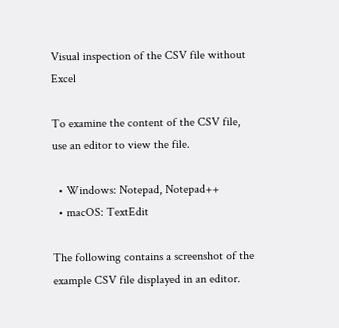Visual inspection of the CSV file without Excel

To examine the content of the CSV file, use an editor to view the file.

  • Windows: Notepad, Notepad++
  • macOS: TextEdit

The following contains a screenshot of the example CSV file displayed in an editor.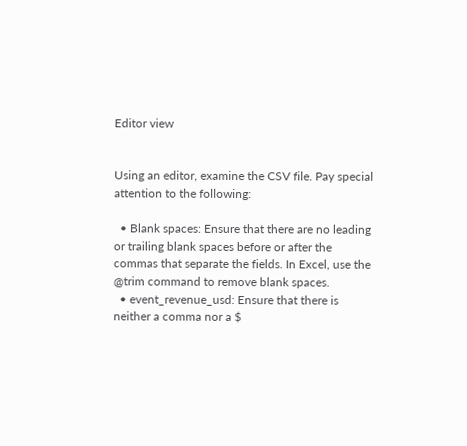Editor view


Using an editor, examine the CSV file. Pay special attention to the following:

  • Blank spaces: Ensure that there are no leading or trailing blank spaces before or after the commas that separate the fields. In Excel, use the @trim command to remove blank spaces.
  • event_revenue_usd: Ensure that there is neither a comma nor a $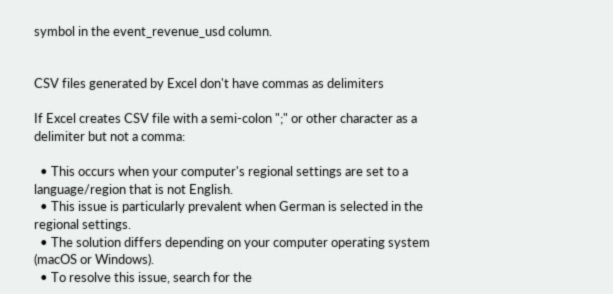symbol in the event_revenue_usd column.


CSV files generated by Excel don't have commas as delimiters

If Excel creates CSV file with a semi-colon ";" or other character as a delimiter but not a comma:

  • This occurs when your computer's regional settings are set to a language/region that is not English.
  • This issue is particularly prevalent when German is selected in the regional settings.
  • The solution differs depending on your computer operating system (macOS or Windows).
  • To resolve this issue, search for the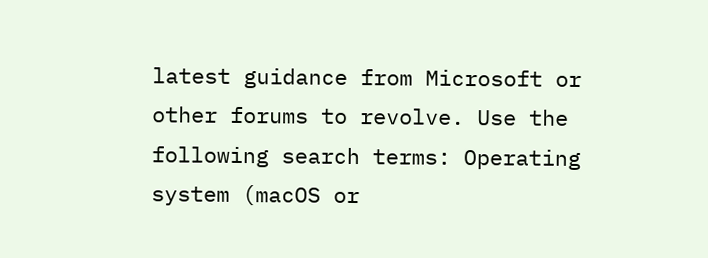latest guidance from Microsoft or other forums to revolve. Use the following search terms: Operating system (macOS or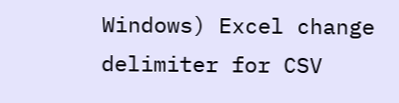Windows) Excel change delimiter for CSV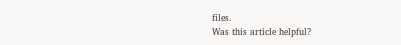files.
Was this article helpful?